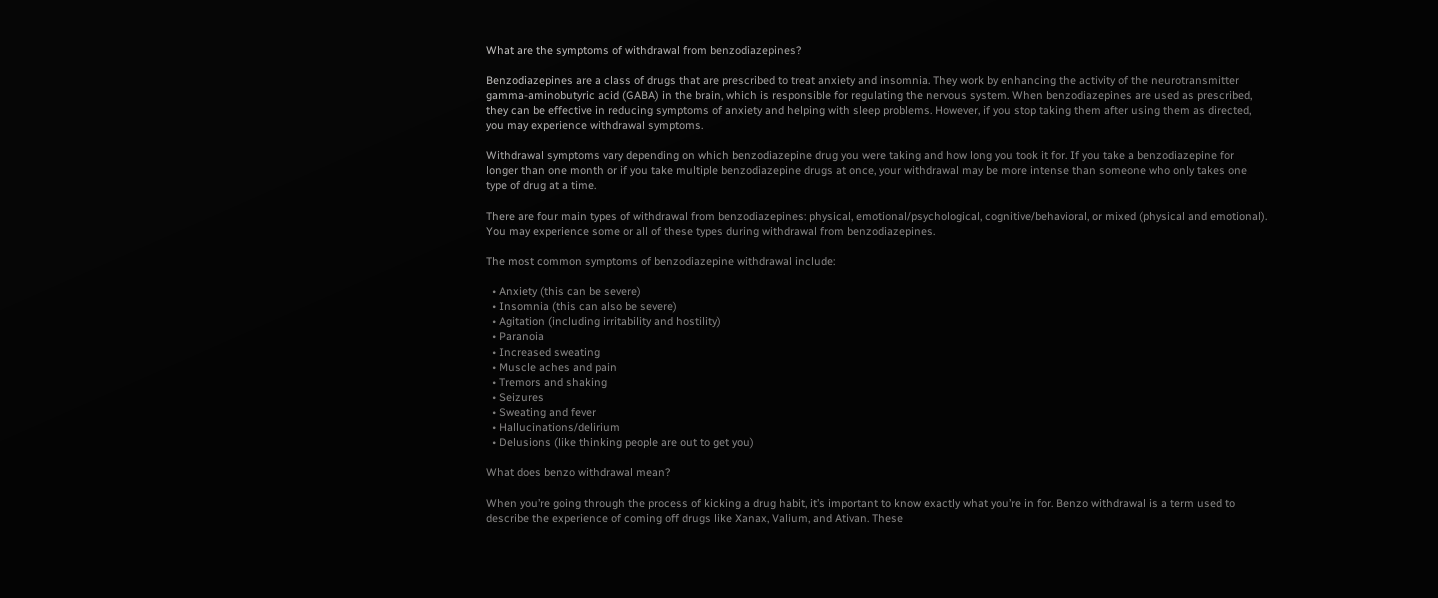What are the symptoms of withdrawal from benzodiazepines?

Benzodiazepines are a class of drugs that are prescribed to treat anxiety and insomnia. They work by enhancing the activity of the neurotransmitter gamma-aminobutyric acid (GABA) in the brain, which is responsible for regulating the nervous system. When benzodiazepines are used as prescribed, they can be effective in reducing symptoms of anxiety and helping with sleep problems. However, if you stop taking them after using them as directed, you may experience withdrawal symptoms.

Withdrawal symptoms vary depending on which benzodiazepine drug you were taking and how long you took it for. If you take a benzodiazepine for longer than one month or if you take multiple benzodiazepine drugs at once, your withdrawal may be more intense than someone who only takes one type of drug at a time.

There are four main types of withdrawal from benzodiazepines: physical, emotional/psychological, cognitive/behavioral, or mixed (physical and emotional). You may experience some or all of these types during withdrawal from benzodiazepines.

The most common symptoms of benzodiazepine withdrawal include:

  • Anxiety (this can be severe)
  • Insomnia (this can also be severe)
  • Agitation (including irritability and hostility)
  • Paranoia
  • Increased sweating
  • Muscle aches and pain
  • Tremors and shaking
  • Seizures
  • Sweating and fever
  • Hallucinations/delirium
  • Delusions (like thinking people are out to get you)

What does benzo withdrawal mean?

When you’re going through the process of kicking a drug habit, it’s important to know exactly what you’re in for. Benzo withdrawal is a term used to describe the experience of coming off drugs like Xanax, Valium, and Ativan. These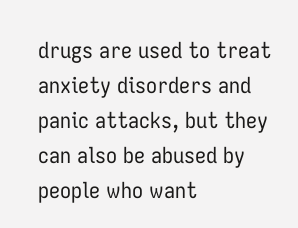drugs are used to treat anxiety disorders and panic attacks, but they can also be abused by people who want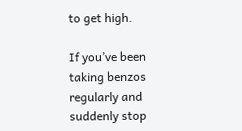to get high.

If you’ve been taking benzos regularly and suddenly stop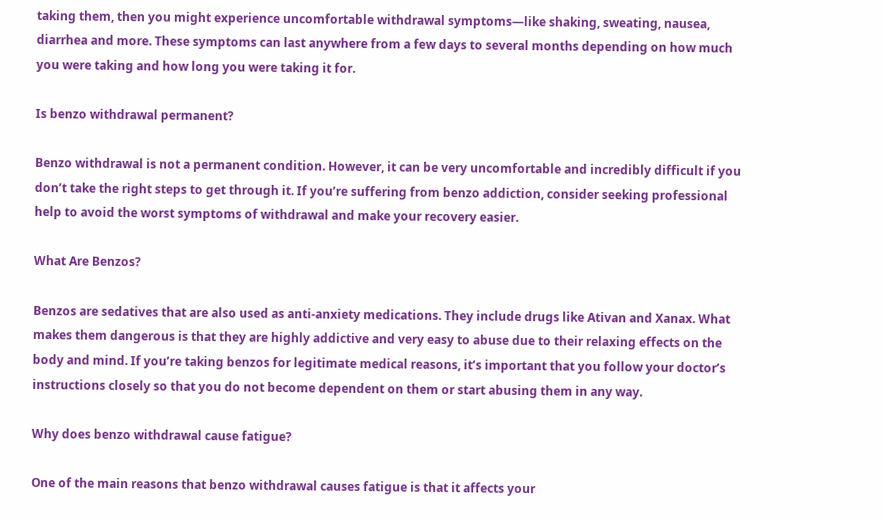taking them, then you might experience uncomfortable withdrawal symptoms—like shaking, sweating, nausea, diarrhea and more. These symptoms can last anywhere from a few days to several months depending on how much you were taking and how long you were taking it for.

Is benzo withdrawal permanent?

Benzo withdrawal is not a permanent condition. However, it can be very uncomfortable and incredibly difficult if you don’t take the right steps to get through it. If you’re suffering from benzo addiction, consider seeking professional help to avoid the worst symptoms of withdrawal and make your recovery easier.

What Are Benzos?

Benzos are sedatives that are also used as anti-anxiety medications. They include drugs like Ativan and Xanax. What makes them dangerous is that they are highly addictive and very easy to abuse due to their relaxing effects on the body and mind. If you’re taking benzos for legitimate medical reasons, it’s important that you follow your doctor’s instructions closely so that you do not become dependent on them or start abusing them in any way.

Why does benzo withdrawal cause fatigue?

One of the main reasons that benzo withdrawal causes fatigue is that it affects your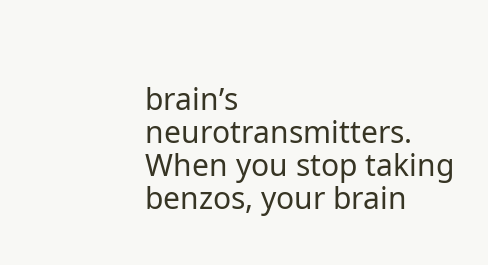brain’s neurotransmitters. When you stop taking benzos, your brain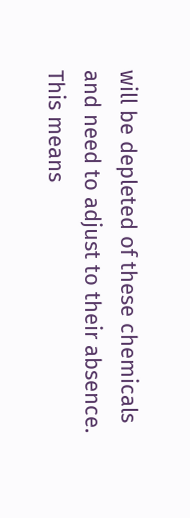will be depleted of these chemicals and need to adjust to their absence. This means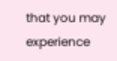that you may experience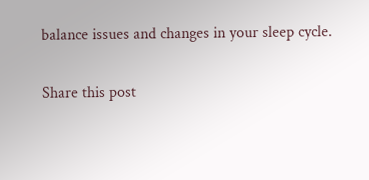balance issues and changes in your sleep cycle.

Share this post